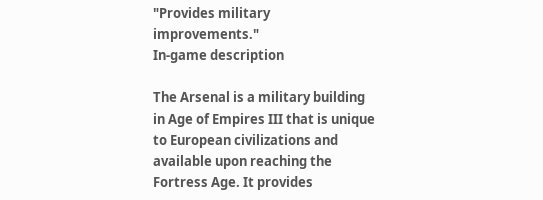"Provides military improvements."
In-game description

The Arsenal is a military building in Age of Empires III that is unique to European civilizations and available upon reaching the Fortress Age. It provides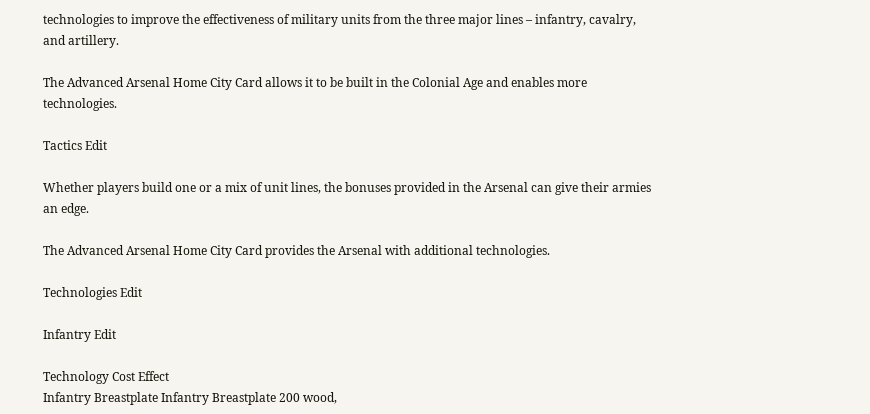technologies to improve the effectiveness of military units from the three major lines – infantry, cavalry, and artillery.

The Advanced Arsenal Home City Card allows it to be built in the Colonial Age and enables more technologies.

Tactics Edit

Whether players build one or a mix of unit lines, the bonuses provided in the Arsenal can give their armies an edge.

The Advanced Arsenal Home City Card provides the Arsenal with additional technologies.

Technologies Edit

Infantry Edit

Technology Cost Effect
Infantry Breastplate Infantry Breastplate 200 wood,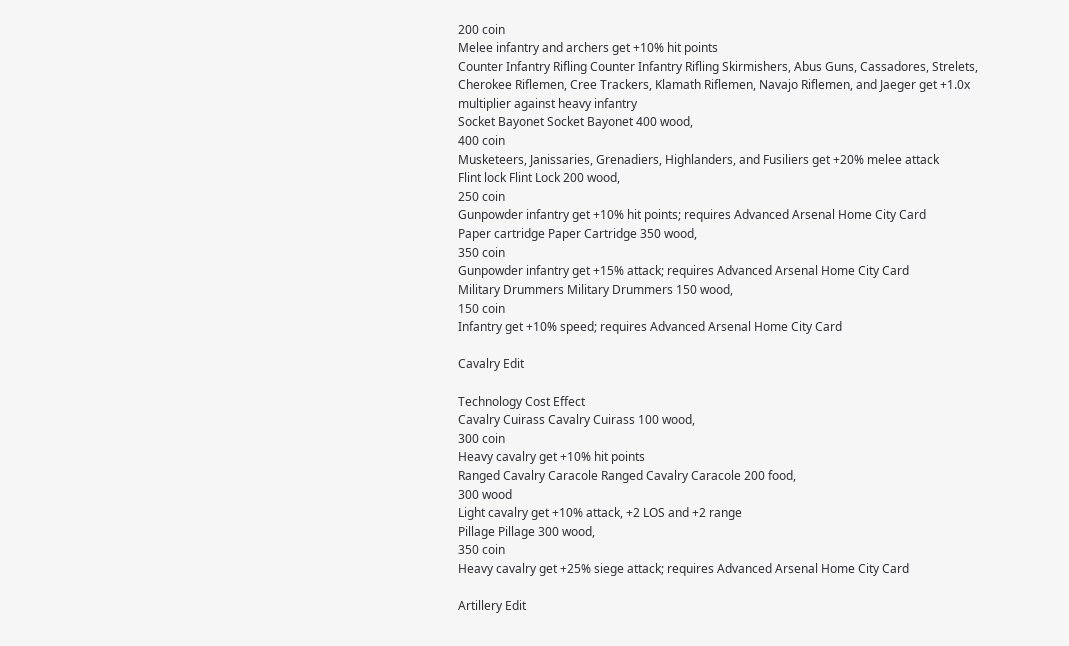200 coin
Melee infantry and archers get +10% hit points
Counter Infantry Rifling Counter Infantry Rifling Skirmishers, Abus Guns, Cassadores, Strelets, Cherokee Riflemen, Cree Trackers, Klamath Riflemen, Navajo Riflemen, and Jaeger get +1.0x multiplier against heavy infantry
Socket Bayonet Socket Bayonet 400 wood,
400 coin
Musketeers, Janissaries, Grenadiers, Highlanders, and Fusiliers get +20% melee attack
Flint lock Flint Lock 200 wood,
250 coin
Gunpowder infantry get +10% hit points; requires Advanced Arsenal Home City Card
Paper cartridge Paper Cartridge 350 wood,
350 coin
Gunpowder infantry get +15% attack; requires Advanced Arsenal Home City Card
Military Drummers Military Drummers 150 wood,
150 coin
Infantry get +10% speed; requires Advanced Arsenal Home City Card

Cavalry Edit

Technology Cost Effect
Cavalry Cuirass Cavalry Cuirass 100 wood,
300 coin
Heavy cavalry get +10% hit points
Ranged Cavalry Caracole Ranged Cavalry Caracole 200 food,
300 wood
Light cavalry get +10% attack, +2 LOS and +2 range
Pillage Pillage 300 wood,
350 coin
Heavy cavalry get +25% siege attack; requires Advanced Arsenal Home City Card

Artillery Edit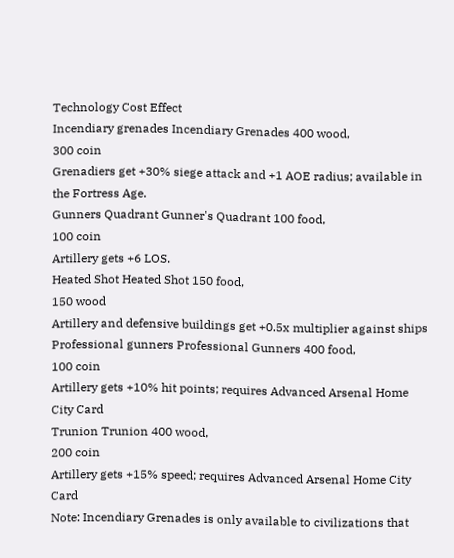Technology Cost Effect
Incendiary grenades Incendiary Grenades 400 wood,
300 coin
Grenadiers get +30% siege attack and +1 AOE radius; available in the Fortress Age.
Gunners Quadrant Gunner's Quadrant 100 food,
100 coin
Artillery gets +6 LOS.
Heated Shot Heated Shot 150 food,
150 wood
Artillery and defensive buildings get +0.5x multiplier against ships
Professional gunners Professional Gunners 400 food,
100 coin
Artillery gets +10% hit points; requires Advanced Arsenal Home City Card
Trunion Trunion 400 wood,
200 coin
Artillery gets +15% speed; requires Advanced Arsenal Home City Card
Note: Incendiary Grenades is only available to civilizations that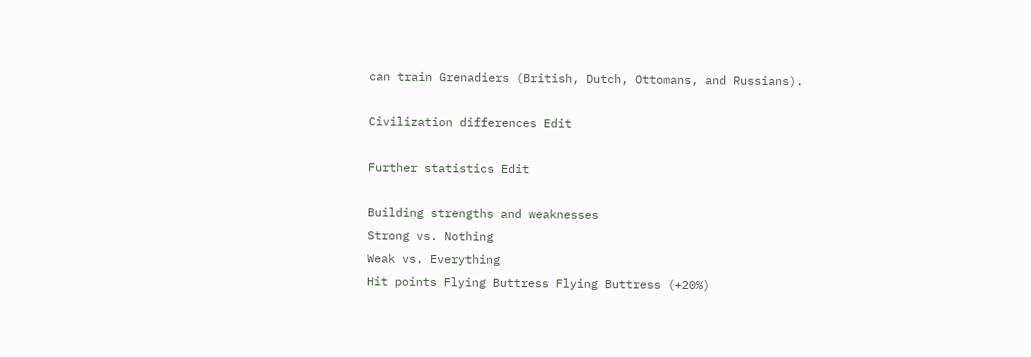can train Grenadiers (British, Dutch, Ottomans, and Russians).

Civilization differences Edit

Further statistics Edit

Building strengths and weaknesses
Strong vs. Nothing
Weak vs. Everything
Hit points Flying Buttress Flying Buttress (+20%)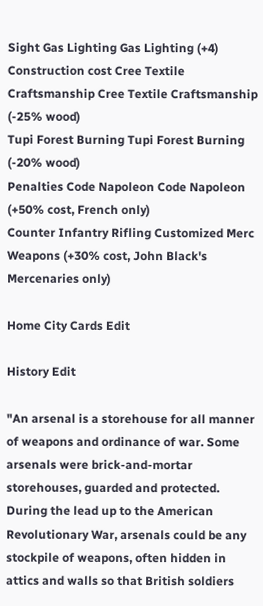Sight Gas Lighting Gas Lighting (+4)
Construction cost Cree Textile Craftsmanship Cree Textile Craftsmanship (-25% wood)
Tupi Forest Burning Tupi Forest Burning (-20% wood)
Penalties Code Napoleon Code Napoleon (+50% cost, French only)
Counter Infantry Rifling Customized Merc Weapons (+30% cost, John Black's Mercenaries only)

Home City Cards Edit

History Edit

"An arsenal is a storehouse for all manner of weapons and ordinance of war. Some arsenals were brick-and-mortar storehouses, guarded and protected. During the lead up to the American Revolutionary War, arsenals could be any stockpile of weapons, often hidden in attics and walls so that British soldiers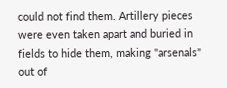could not find them. Artillery pieces were even taken apart and buried in fields to hide them, making "arsenals" out of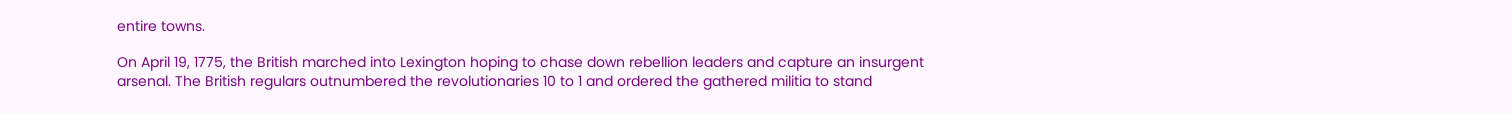entire towns.

On April 19, 1775, the British marched into Lexington hoping to chase down rebellion leaders and capture an insurgent arsenal. The British regulars outnumbered the revolutionaries 10 to 1 and ordered the gathered militia to stand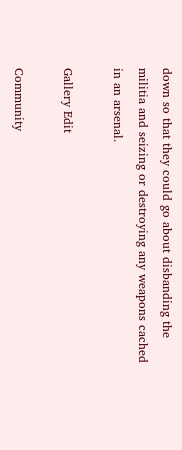down so that they could go about disbanding the militia and seizing or destroying any weapons cached in an arsenal.

Gallery Edit

Community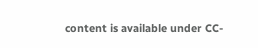content is available under CC-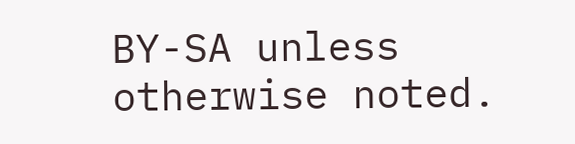BY-SA unless otherwise noted.